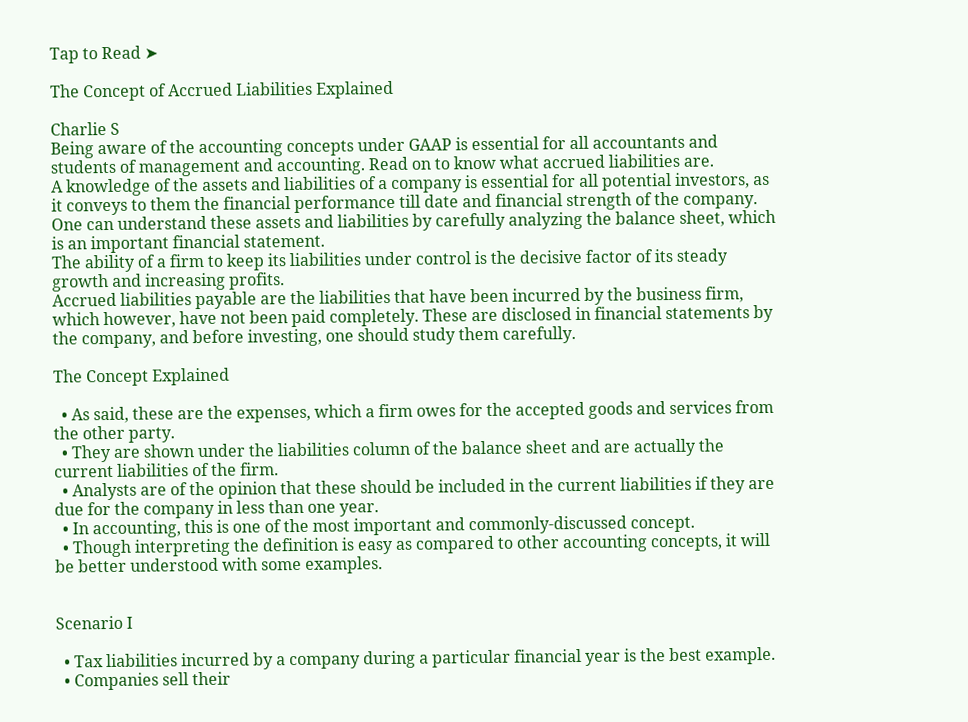Tap to Read ➤

The Concept of Accrued Liabilities Explained

Charlie S
Being aware of the accounting concepts under GAAP is essential for all accountants and students of management and accounting. Read on to know what accrued liabilities are.
A knowledge of the assets and liabilities of a company is essential for all potential investors, as it conveys to them the financial performance till date and financial strength of the company. One can understand these assets and liabilities by carefully analyzing the balance sheet, which is an important financial statement.
The ability of a firm to keep its liabilities under control is the decisive factor of its steady growth and increasing profits.
Accrued liabilities payable are the liabilities that have been incurred by the business firm, which however, have not been paid completely. These are disclosed in financial statements by the company, and before investing, one should study them carefully.

The Concept Explained

  • As said, these are the expenses, which a firm owes for the accepted goods and services from the other party.
  • They are shown under the liabilities column of the balance sheet and are actually the current liabilities of the firm.
  • Analysts are of the opinion that these should be included in the current liabilities if they are due for the company in less than one year.
  • In accounting, this is one of the most important and commonly-discussed concept.
  • Though interpreting the definition is easy as compared to other accounting concepts, it will be better understood with some examples.


Scenario I

  • Tax liabilities incurred by a company during a particular financial year is the best example.
  • Companies sell their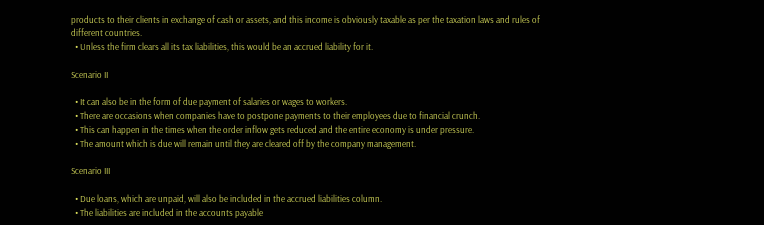products to their clients in exchange of cash or assets, and this income is obviously taxable as per the taxation laws and rules of different countries.
  • Unless the firm clears all its tax liabilities, this would be an accrued liability for it.

Scenario II

  • It can also be in the form of due payment of salaries or wages to workers.
  • There are occasions when companies have to postpone payments to their employees due to financial crunch.
  • This can happen in the times when the order inflow gets reduced and the entire economy is under pressure.
  • The amount which is due will remain until they are cleared off by the company management.

Scenario III

  • Due loans, which are unpaid, will also be included in the accrued liabilities column.
  • The liabilities are included in the accounts payable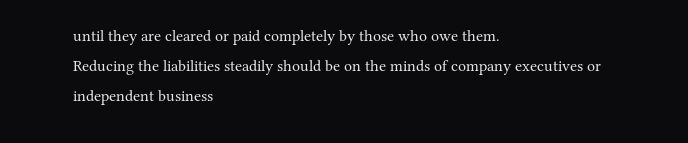until they are cleared or paid completely by those who owe them.
Reducing the liabilities steadily should be on the minds of company executives or independent business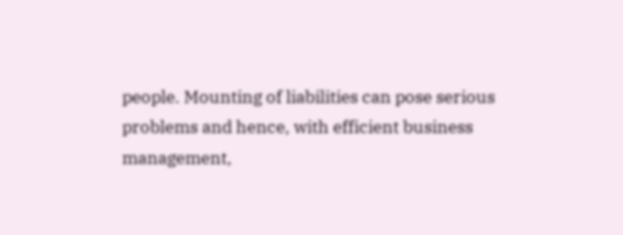people. Mounting of liabilities can pose serious problems and hence, with efficient business management,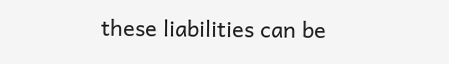these liabilities can be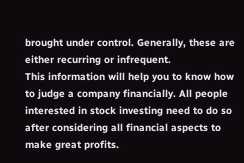brought under control. Generally, these are either recurring or infrequent.
This information will help you to know how to judge a company financially. All people interested in stock investing need to do so after considering all financial aspects to make great profits.